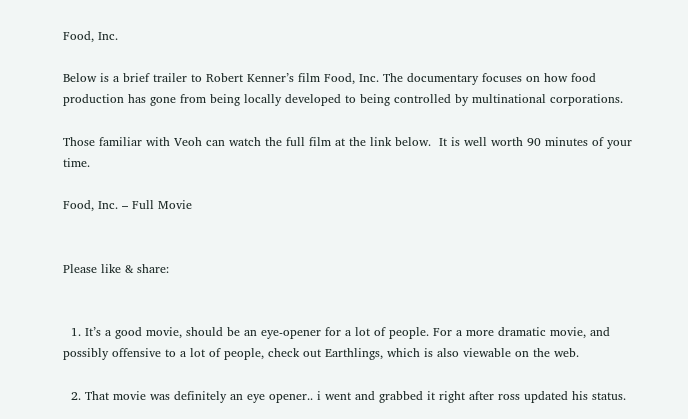Food, Inc.

Below is a brief trailer to Robert Kenner’s film Food, Inc. The documentary focuses on how food production has gone from being locally developed to being controlled by multinational corporations.

Those familiar with Veoh can watch the full film at the link below.  It is well worth 90 minutes of your time.

Food, Inc. – Full Movie


Please like & share:


  1. It’s a good movie, should be an eye-opener for a lot of people. For a more dramatic movie, and possibly offensive to a lot of people, check out Earthlings, which is also viewable on the web.

  2. That movie was definitely an eye opener.. i went and grabbed it right after ross updated his status.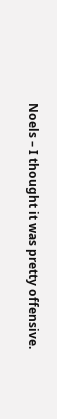Noels – I thought it was pretty offensive.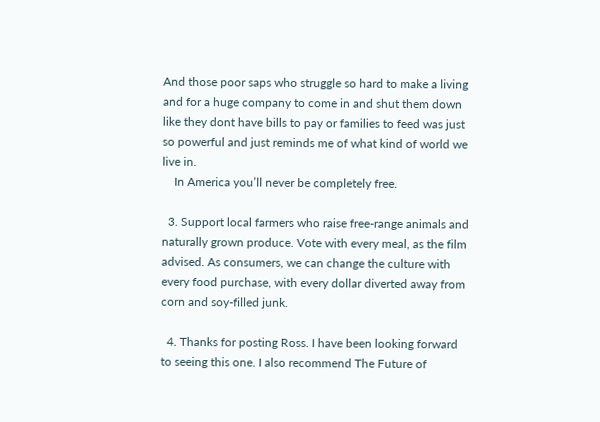And those poor saps who struggle so hard to make a living and for a huge company to come in and shut them down like they dont have bills to pay or families to feed was just so powerful and just reminds me of what kind of world we live in.
    In America you’ll never be completely free.

  3. Support local farmers who raise free-range animals and naturally grown produce. Vote with every meal, as the film advised. As consumers, we can change the culture with every food purchase, with every dollar diverted away from corn and soy-filled junk.

  4. Thanks for posting Ross. I have been looking forward to seeing this one. I also recommend The Future of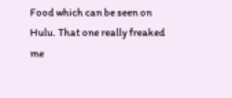Food which can be seen on Hulu. That one really freaked me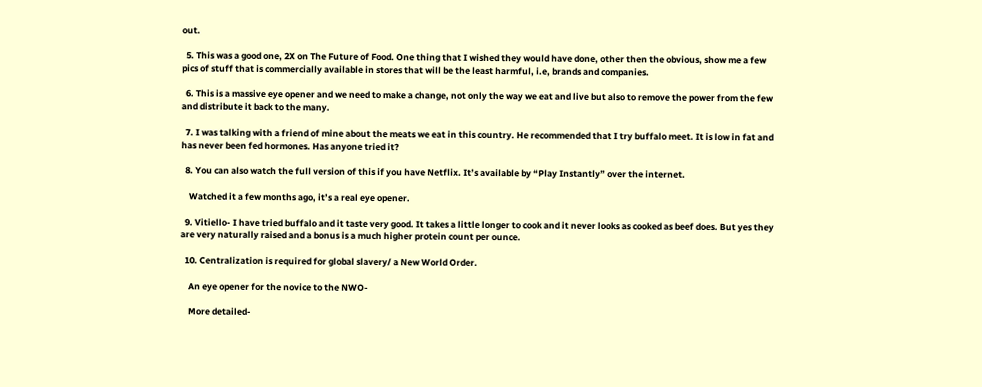out.

  5. This was a good one, 2X on The Future of Food. One thing that I wished they would have done, other then the obvious, show me a few pics of stuff that is commercially available in stores that will be the least harmful, i.e, brands and companies.

  6. This is a massive eye opener and we need to make a change, not only the way we eat and live but also to remove the power from the few and distribute it back to the many.

  7. I was talking with a friend of mine about the meats we eat in this country. He recommended that I try buffalo meet. It is low in fat and has never been fed hormones. Has anyone tried it?

  8. You can also watch the full version of this if you have Netflix. It’s available by “Play Instantly” over the internet.

    Watched it a few months ago, it’s a real eye opener.

  9. Vitiello- I have tried buffalo and it taste very good. It takes a little longer to cook and it never looks as cooked as beef does. But yes they are very naturally raised and a bonus is a much higher protein count per ounce.

  10. Centralization is required for global slavery/ a New World Order.

    An eye opener for the novice to the NWO-

    More detailed-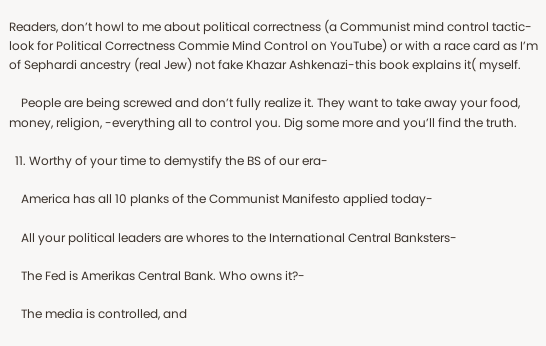Readers, don’t howl to me about political correctness (a Communist mind control tactic-look for Political Correctness Commie Mind Control on YouTube) or with a race card as I’m of Sephardi ancestry (real Jew) not fake Khazar Ashkenazi-this book explains it( myself.

    People are being screwed and don’t fully realize it. They want to take away your food, money, religion, -everything all to control you. Dig some more and you’ll find the truth.

  11. Worthy of your time to demystify the BS of our era-

    America has all 10 planks of the Communist Manifesto applied today-

    All your political leaders are whores to the International Central Banksters-

    The Fed is Amerikas Central Bank. Who owns it?-

    The media is controlled, and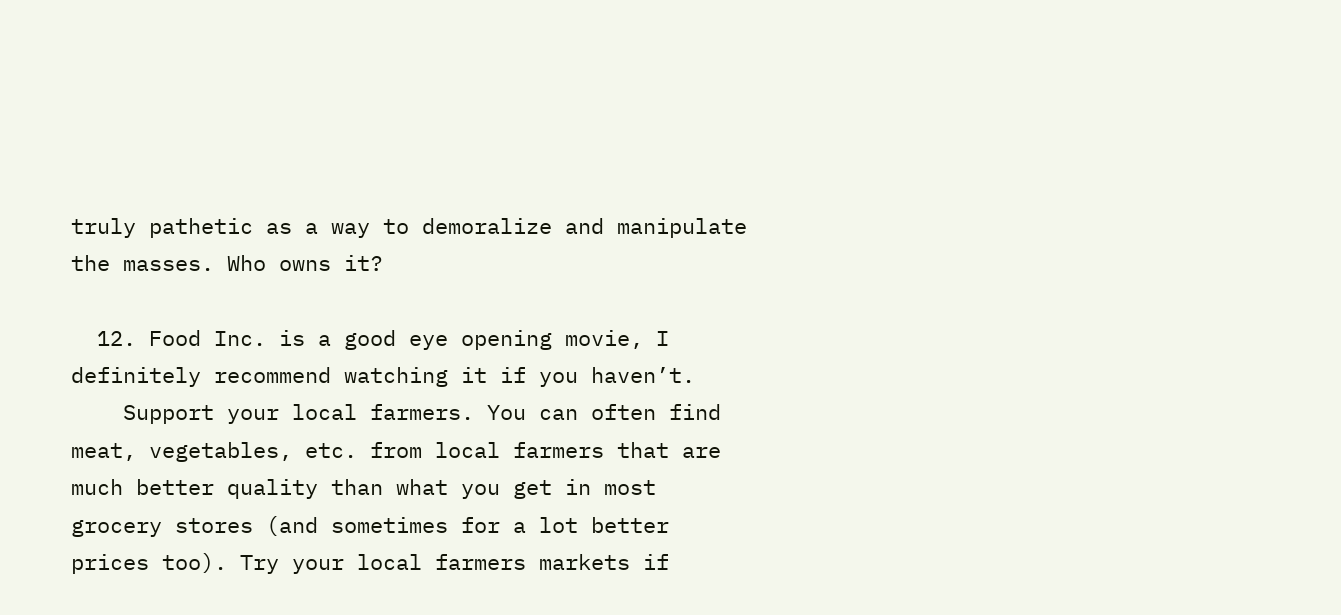truly pathetic as a way to demoralize and manipulate the masses. Who owns it?

  12. Food Inc. is a good eye opening movie, I definitely recommend watching it if you haven’t.
    Support your local farmers. You can often find meat, vegetables, etc. from local farmers that are much better quality than what you get in most grocery stores (and sometimes for a lot better prices too). Try your local farmers markets if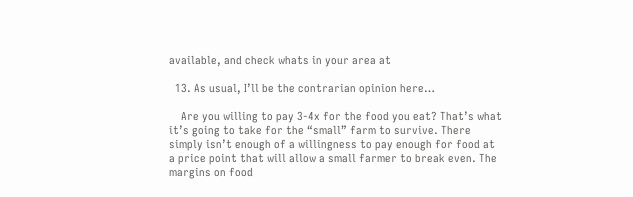available, and check whats in your area at

  13. As usual, I’ll be the contrarian opinion here…

    Are you willing to pay 3-4x for the food you eat? That’s what it’s going to take for the “small” farm to survive. There simply isn’t enough of a willingness to pay enough for food at a price point that will allow a small farmer to break even. The margins on food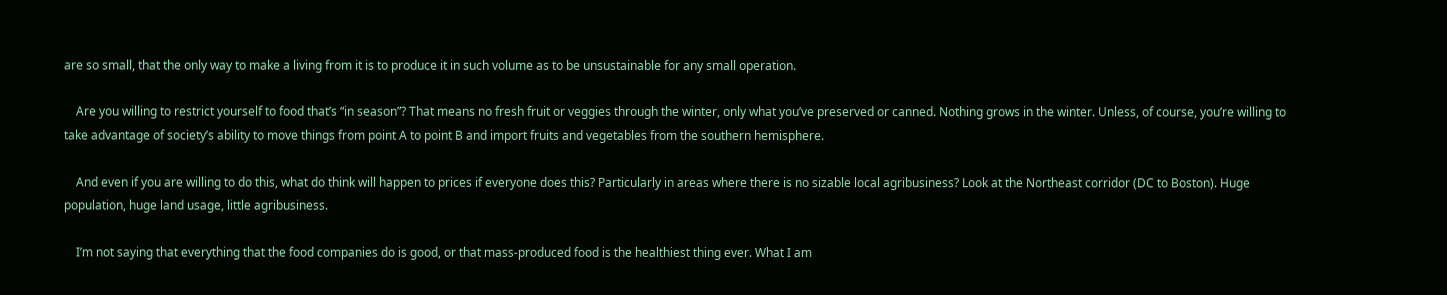are so small, that the only way to make a living from it is to produce it in such volume as to be unsustainable for any small operation.

    Are you willing to restrict yourself to food that’s “in season”? That means no fresh fruit or veggies through the winter, only what you’ve preserved or canned. Nothing grows in the winter. Unless, of course, you’re willing to take advantage of society’s ability to move things from point A to point B and import fruits and vegetables from the southern hemisphere.

    And even if you are willing to do this, what do think will happen to prices if everyone does this? Particularly in areas where there is no sizable local agribusiness? Look at the Northeast corridor (DC to Boston). Huge population, huge land usage, little agribusiness.

    I’m not saying that everything that the food companies do is good, or that mass-produced food is the healthiest thing ever. What I am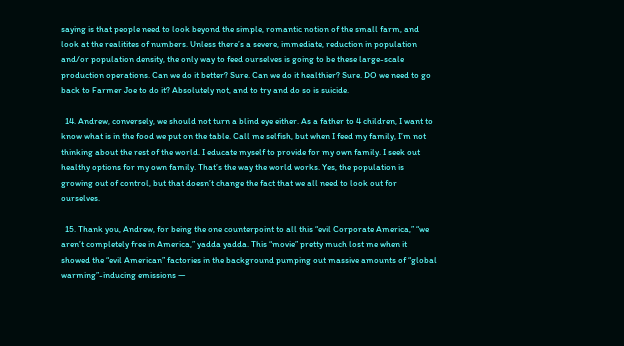saying is that people need to look beyond the simple, romantic notion of the small farm, and look at the realitites of numbers. Unless there’s a severe, immediate, reduction in population and/or population density, the only way to feed ourselves is going to be these large-scale production operations. Can we do it better? Sure. Can we do it healthier? Sure. DO we need to go back to Farmer Joe to do it? Absolutely not, and to try and do so is suicide.

  14. Andrew, conversely, we should not turn a blind eye either. As a father to 4 children, I want to know what is in the food we put on the table. Call me selfish, but when I feed my family, I’m not thinking about the rest of the world. I educate myself to provide for my own family. I seek out healthy options for my own family. That’s the way the world works. Yes, the population is growing out of control, but that doesn’t change the fact that we all need to look out for ourselves.

  15. Thank you, Andrew, for being the one counterpoint to all this “evil Corporate America,” “we aren’t completely free in America,” yadda yadda. This “movie” pretty much lost me when it showed the “evil American” factories in the background pumping out massive amounts of “global warming”-inducing emissions —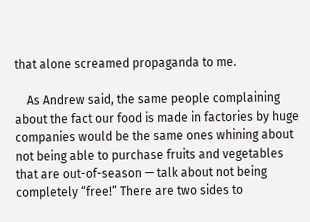that alone screamed propaganda to me.

    As Andrew said, the same people complaining about the fact our food is made in factories by huge companies would be the same ones whining about not being able to purchase fruits and vegetables that are out-of-season — talk about not being completely “free!” There are two sides to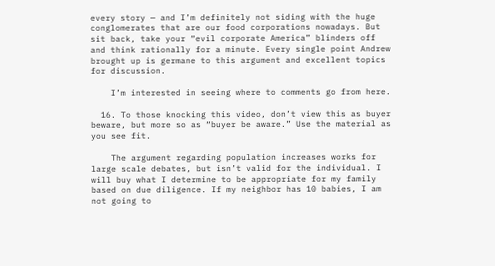every story — and I’m definitely not siding with the huge conglomerates that are our food corporations nowadays. But sit back, take your “evil corporate America” blinders off and think rationally for a minute. Every single point Andrew brought up is germane to this argument and excellent topics for discussion.

    I’m interested in seeing where to comments go from here.

  16. To those knocking this video, don’t view this as buyer beware, but more so as “buyer be aware.” Use the material as you see fit.

    The argument regarding population increases works for large scale debates, but isn’t valid for the individual. I will buy what I determine to be appropriate for my family based on due diligence. If my neighbor has 10 babies, I am not going to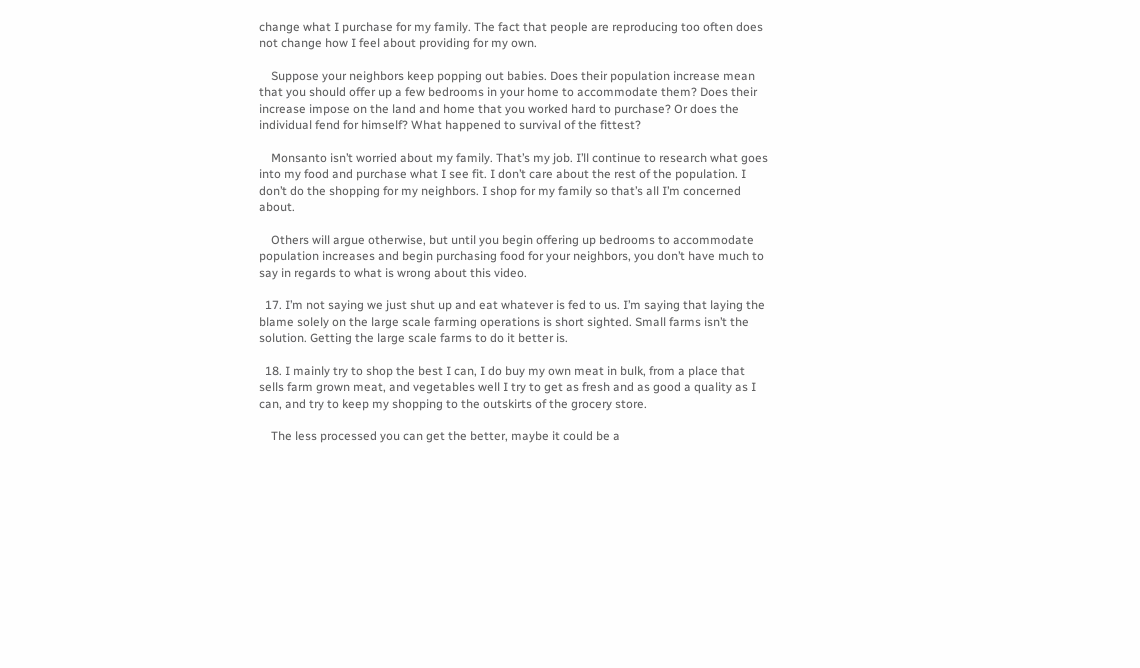change what I purchase for my family. The fact that people are reproducing too often does not change how I feel about providing for my own.

    Suppose your neighbors keep popping out babies. Does their population increase mean that you should offer up a few bedrooms in your home to accommodate them? Does their increase impose on the land and home that you worked hard to purchase? Or does the individual fend for himself? What happened to survival of the fittest?

    Monsanto isn’t worried about my family. That’s my job. I’ll continue to research what goes into my food and purchase what I see fit. I don’t care about the rest of the population. I don’t do the shopping for my neighbors. I shop for my family so that’s all I’m concerned about.

    Others will argue otherwise, but until you begin offering up bedrooms to accommodate population increases and begin purchasing food for your neighbors, you don’t have much to say in regards to what is wrong about this video.

  17. I’m not saying we just shut up and eat whatever is fed to us. I’m saying that laying the blame solely on the large scale farming operations is short sighted. Small farms isn’t the solution. Getting the large scale farms to do it better is.

  18. I mainly try to shop the best I can, I do buy my own meat in bulk, from a place that sells farm grown meat, and vegetables well I try to get as fresh and as good a quality as I can, and try to keep my shopping to the outskirts of the grocery store.

    The less processed you can get the better, maybe it could be a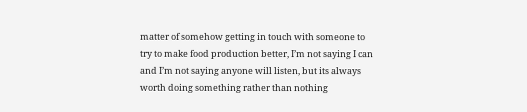matter of somehow getting in touch with someone to try to make food production better, I’m not saying I can and I’m not saying anyone will listen, but its always worth doing something rather than nothing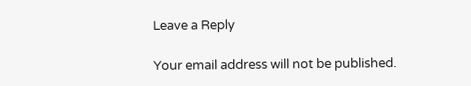Leave a Reply

Your email address will not be published.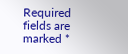Required fields are marked *